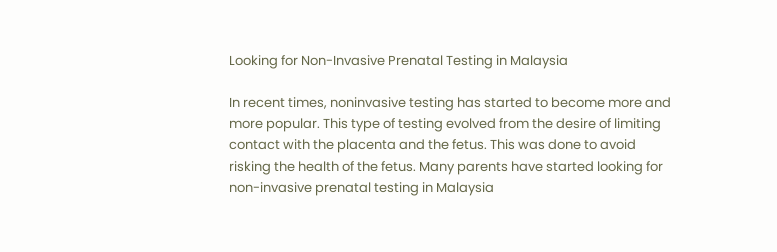Looking for Non-Invasive Prenatal Testing in Malaysia

In recent times, noninvasive testing has started to become more and more popular. This type of testing evolved from the desire of limiting contact with the placenta and the fetus. This was done to avoid risking the health of the fetus. Many parents have started looking for non-invasive prenatal testing in Malaysia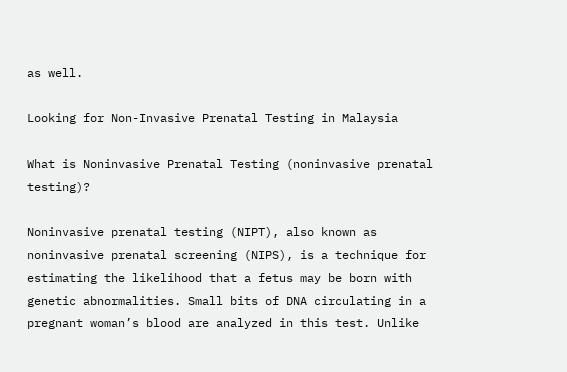as well.

Looking for Non-Invasive Prenatal Testing in Malaysia

What is Noninvasive Prenatal Testing (noninvasive prenatal testing)?

Noninvasive prenatal testing (NIPT), also known as noninvasive prenatal screening (NIPS), is a technique for estimating the likelihood that a fetus may be born with genetic abnormalities. Small bits of DNA circulating in a pregnant woman’s blood are analyzed in this test. Unlike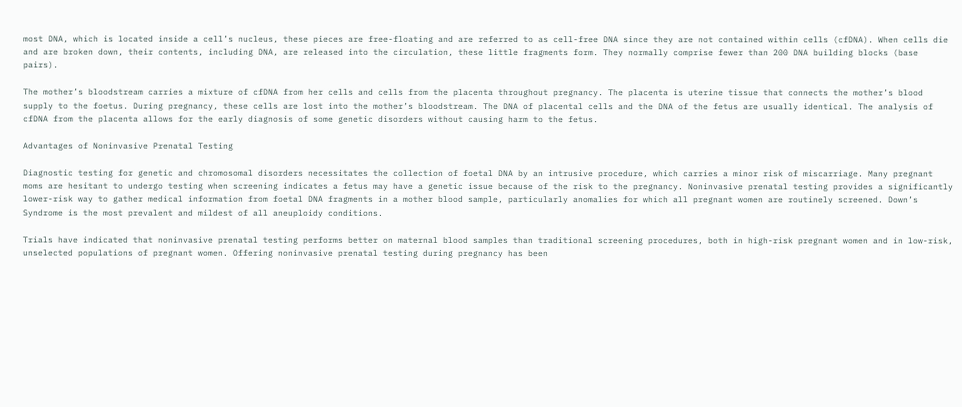most DNA, which is located inside a cell’s nucleus, these pieces are free-floating and are referred to as cell-free DNA since they are not contained within cells (cfDNA). When cells die and are broken down, their contents, including DNA, are released into the circulation, these little fragments form. They normally comprise fewer than 200 DNA building blocks (base pairs).

The mother’s bloodstream carries a mixture of cfDNA from her cells and cells from the placenta throughout pregnancy. The placenta is uterine tissue that connects the mother’s blood supply to the foetus. During pregnancy, these cells are lost into the mother’s bloodstream. The DNA of placental cells and the DNA of the fetus are usually identical. The analysis of cfDNA from the placenta allows for the early diagnosis of some genetic disorders without causing harm to the fetus.

Advantages of Noninvasive Prenatal Testing

Diagnostic testing for genetic and chromosomal disorders necessitates the collection of foetal DNA by an intrusive procedure, which carries a minor risk of miscarriage. Many pregnant moms are hesitant to undergo testing when screening indicates a fetus may have a genetic issue because of the risk to the pregnancy. Noninvasive prenatal testing provides a significantly lower-risk way to gather medical information from foetal DNA fragments in a mother blood sample, particularly anomalies for which all pregnant women are routinely screened. Down’s Syndrome is the most prevalent and mildest of all aneuploidy conditions.

Trials have indicated that noninvasive prenatal testing performs better on maternal blood samples than traditional screening procedures, both in high-risk pregnant women and in low-risk, unselected populations of pregnant women. Offering noninvasive prenatal testing during pregnancy has been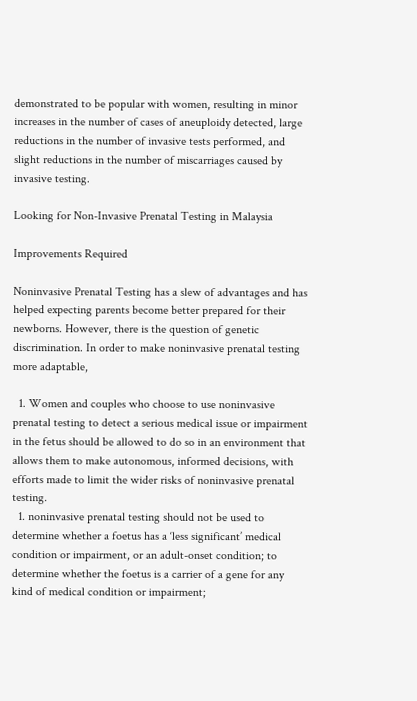demonstrated to be popular with women, resulting in minor increases in the number of cases of aneuploidy detected, large reductions in the number of invasive tests performed, and slight reductions in the number of miscarriages caused by invasive testing.

Looking for Non-Invasive Prenatal Testing in Malaysia

Improvements Required

Noninvasive Prenatal Testing has a slew of advantages and has helped expecting parents become better prepared for their newborns. However, there is the question of genetic discrimination. In order to make noninvasive prenatal testing more adaptable,

  1. Women and couples who choose to use noninvasive prenatal testing to detect a serious medical issue or impairment in the fetus should be allowed to do so in an environment that allows them to make autonomous, informed decisions, with efforts made to limit the wider risks of noninvasive prenatal testing.
  1. noninvasive prenatal testing should not be used to determine whether a foetus has a ‘less significant’ medical condition or impairment, or an adult-onset condition; to determine whether the foetus is a carrier of a gene for any kind of medical condition or impairment;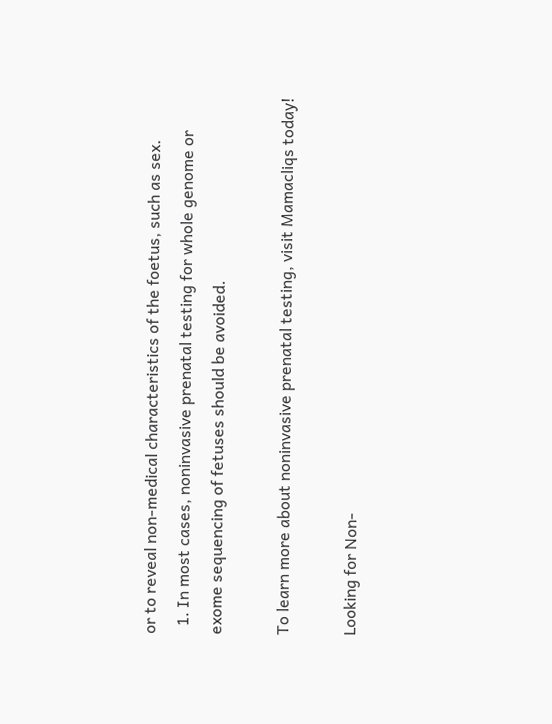or to reveal non-medical characteristics of the foetus, such as sex.
  1. In most cases, noninvasive prenatal testing for whole genome or exome sequencing of fetuses should be avoided.

To learn more about noninvasive prenatal testing, visit Mamacliqs today!

Looking for Non-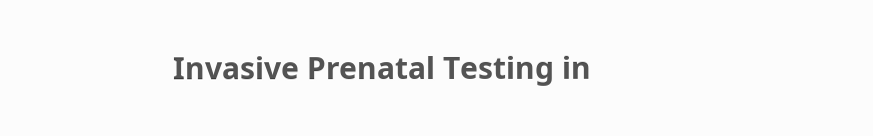Invasive Prenatal Testing in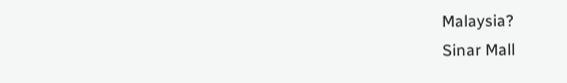Malaysia?
Sinar Mall